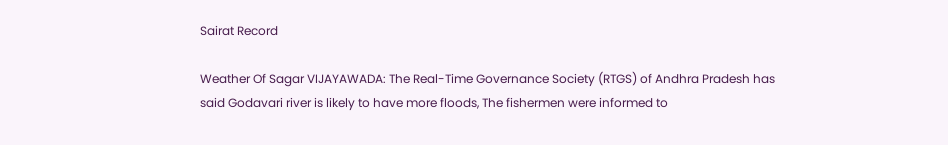Sairat Record

Weather Of Sagar VIJAYAWADA: The Real-Time Governance Society (RTGS) of Andhra Pradesh has said Godavari river is likely to have more floods, The fishermen were informed to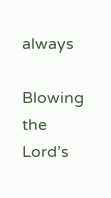always

Blowing the Lord’s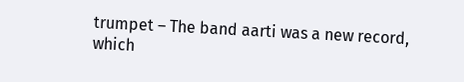trumpet – The band aarti was a new record, which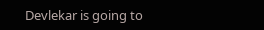Devlekar is going to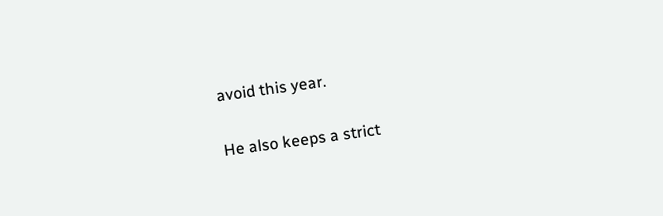avoid this year.

He also keeps a strict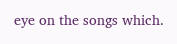eye on the songs which.